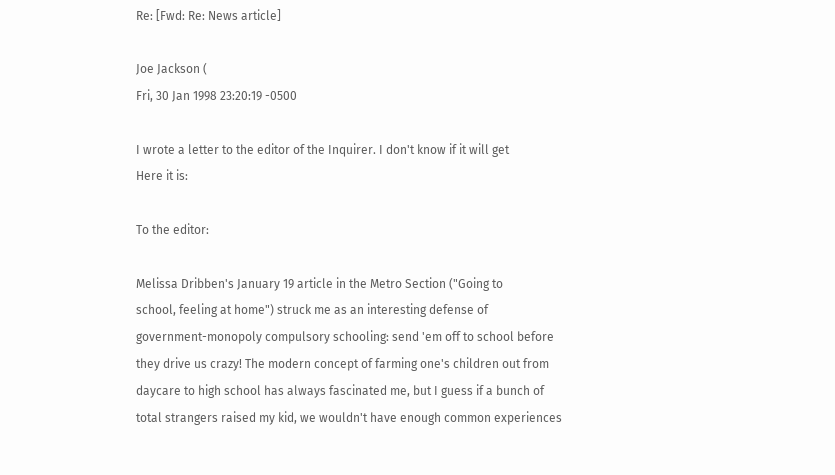Re: [Fwd: Re: News article]

Joe Jackson (
Fri, 30 Jan 1998 23:20:19 -0500

I wrote a letter to the editor of the Inquirer. I don't know if it will get
Here it is:

To the editor:

Melissa Dribben's January 19 article in the Metro Section ("Going to
school, feeling at home") struck me as an interesting defense of
government-monopoly compulsory schooling: send 'em off to school before
they drive us crazy! The modern concept of farming one's children out from
daycare to high school has always fascinated me, but I guess if a bunch of
total strangers raised my kid, we wouldn't have enough common experiences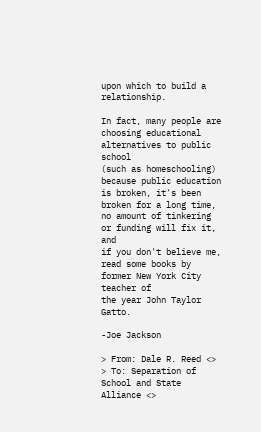upon which to build a relationship.

In fact, many people are choosing educational alternatives to public school
(such as homeschooling) because public education is broken, it's been
broken for a long time, no amount of tinkering or funding will fix it, and
if you don't believe me, read some books by former New York City teacher of
the year John Taylor Gatto.

-Joe Jackson

> From: Dale R. Reed <>
> To: Separation of School and State Alliance <>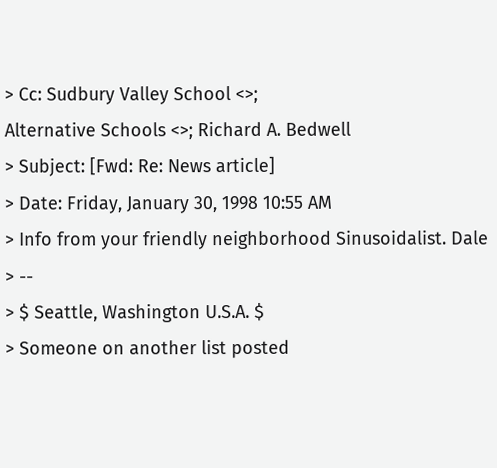> Cc: Sudbury Valley School <>;
Alternative Schools <>; Richard A. Bedwell
> Subject: [Fwd: Re: News article]
> Date: Friday, January 30, 1998 10:55 AM
> Info from your friendly neighborhood Sinusoidalist. Dale
> --
> $ Seattle, Washington U.S.A. $
> Someone on another list posted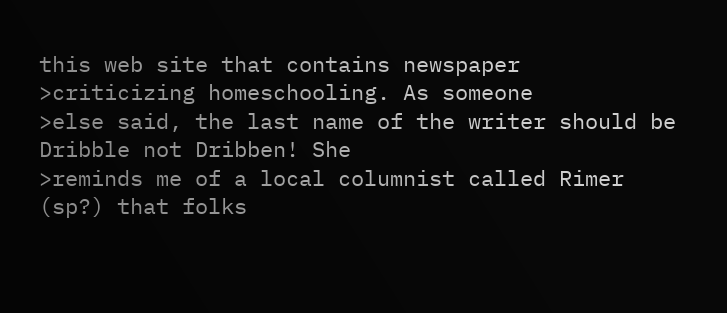this web site that contains newspaper
>criticizing homeschooling. As someone
>else said, the last name of the writer should be Dribble not Dribben! She
>reminds me of a local columnist called Rimer (sp?) that folks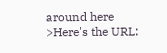around here
>Here's the URL: